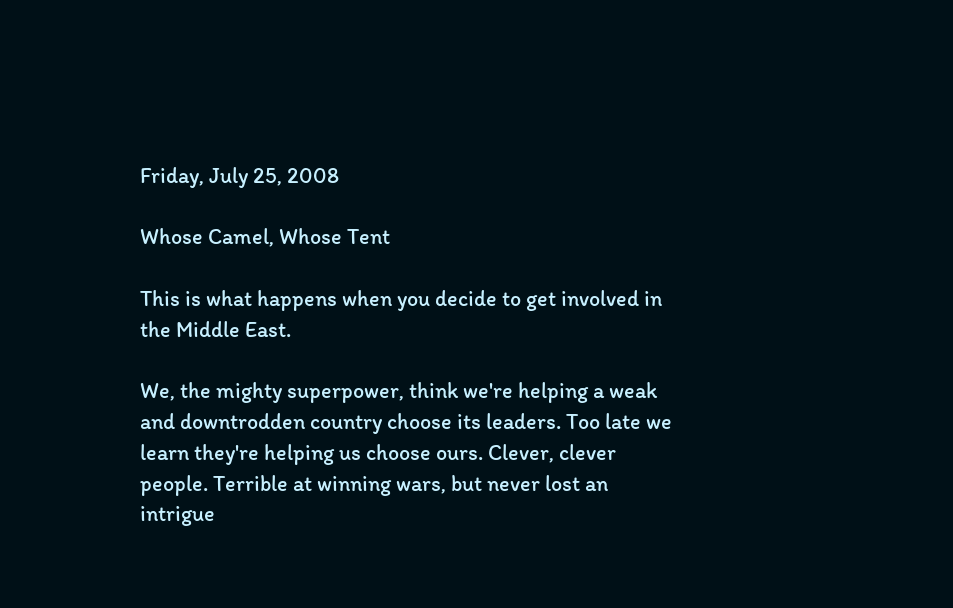Friday, July 25, 2008

Whose Camel, Whose Tent

This is what happens when you decide to get involved in the Middle East.

We, the mighty superpower, think we're helping a weak and downtrodden country choose its leaders. Too late we learn they're helping us choose ours. Clever, clever people. Terrible at winning wars, but never lost an intrigue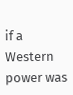if a Western power was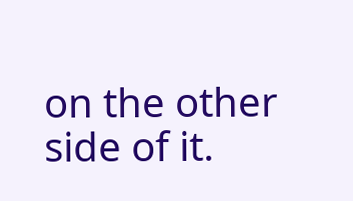on the other side of it.